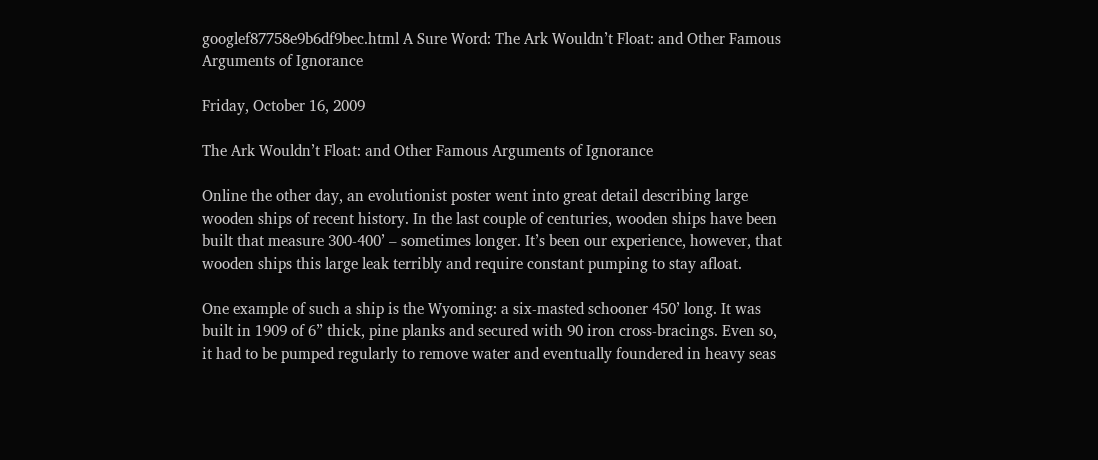googlef87758e9b6df9bec.html A Sure Word: The Ark Wouldn’t Float: and Other Famous Arguments of Ignorance

Friday, October 16, 2009

The Ark Wouldn’t Float: and Other Famous Arguments of Ignorance

Online the other day, an evolutionist poster went into great detail describing large wooden ships of recent history. In the last couple of centuries, wooden ships have been built that measure 300-400’ – sometimes longer. It’s been our experience, however, that wooden ships this large leak terribly and require constant pumping to stay afloat.

One example of such a ship is the Wyoming: a six-masted schooner 450’ long. It was built in 1909 of 6” thick, pine planks and secured with 90 iron cross-bracings. Even so, it had to be pumped regularly to remove water and eventually foundered in heavy seas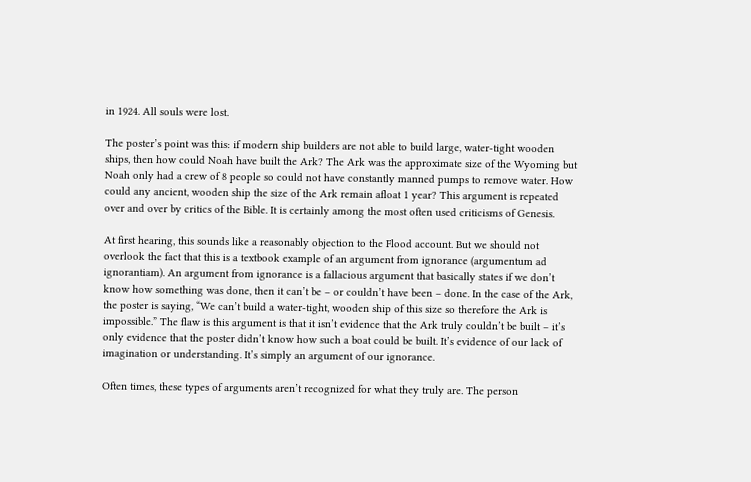in 1924. All souls were lost.

The poster’s point was this: if modern ship builders are not able to build large, water-tight wooden ships, then how could Noah have built the Ark? The Ark was the approximate size of the Wyoming but Noah only had a crew of 8 people so could not have constantly manned pumps to remove water. How could any ancient, wooden ship the size of the Ark remain afloat 1 year? This argument is repeated over and over by critics of the Bible. It is certainly among the most often used criticisms of Genesis.

At first hearing, this sounds like a reasonably objection to the Flood account. But we should not overlook the fact that this is a textbook example of an argument from ignorance (argumentum ad ignorantiam). An argument from ignorance is a fallacious argument that basically states if we don’t know how something was done, then it can’t be – or couldn’t have been – done. In the case of the Ark, the poster is saying, “We can’t build a water-tight, wooden ship of this size so therefore the Ark is impossible.” The flaw is this argument is that it isn’t evidence that the Ark truly couldn’t be built – it’s only evidence that the poster didn’t know how such a boat could be built. It’s evidence of our lack of imagination or understanding. It’s simply an argument of our ignorance.

Often times, these types of arguments aren’t recognized for what they truly are. The person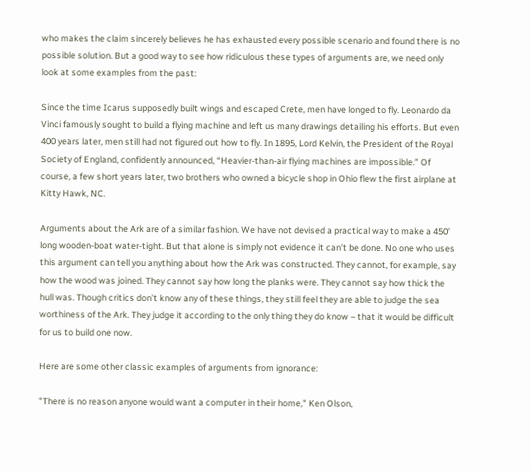who makes the claim sincerely believes he has exhausted every possible scenario and found there is no possible solution. But a good way to see how ridiculous these types of arguments are, we need only look at some examples from the past:

Since the time Icarus supposedly built wings and escaped Crete, men have longed to fly. Leonardo da Vinci famously sought to build a flying machine and left us many drawings detailing his efforts. But even 400 years later, men still had not figured out how to fly. In 1895, Lord Kelvin, the President of the Royal Society of England, confidently announced, “Heavier-than-air flying machines are impossible.” Of course, a few short years later, two brothers who owned a bicycle shop in Ohio flew the first airplane at Kitty Hawk, NC.

Arguments about the Ark are of a similar fashion. We have not devised a practical way to make a 450’ long wooden-boat water-tight. But that alone is simply not evidence it can’t be done. No one who uses this argument can tell you anything about how the Ark was constructed. They cannot, for example, say how the wood was joined. They cannot say how long the planks were. They cannot say how thick the hull was. Though critics don’t know any of these things, they still feel they are able to judge the sea worthiness of the Ark. They judge it according to the only thing they do know – that it would be difficult for us to build one now.

Here are some other classic examples of arguments from ignorance:

"There is no reason anyone would want a computer in their home," Ken Olson,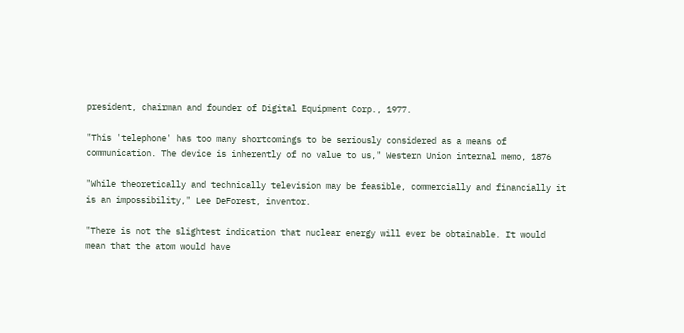president, chairman and founder of Digital Equipment Corp., 1977.

"This 'telephone' has too many shortcomings to be seriously considered as a means of communication. The device is inherently of no value to us," Western Union internal memo, 1876

"While theoretically and technically television may be feasible, commercially and financially it is an impossibility," Lee DeForest, inventor.

"There is not the slightest indication that nuclear energy will ever be obtainable. It would mean that the atom would have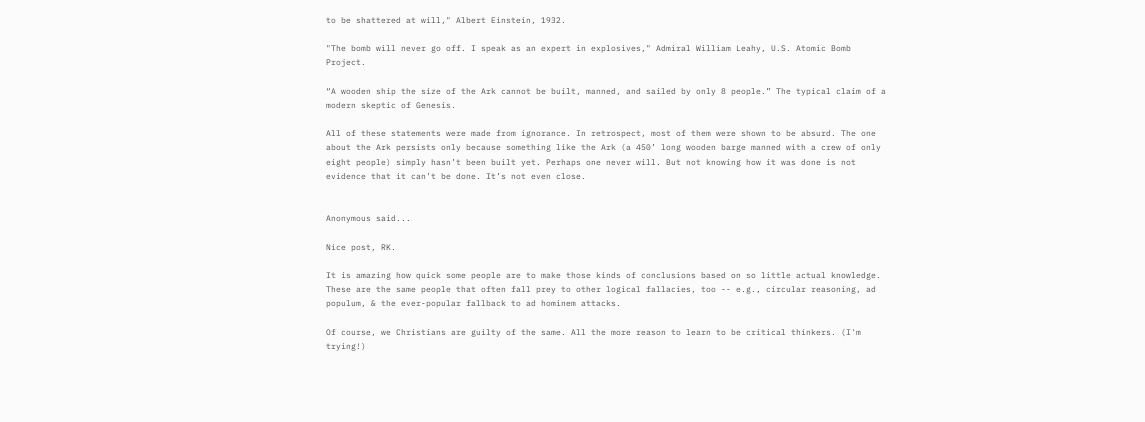to be shattered at will," Albert Einstein, 1932.

"The bomb will never go off. I speak as an expert in explosives," Admiral William Leahy, U.S. Atomic Bomb Project.

“A wooden ship the size of the Ark cannot be built, manned, and sailed by only 8 people.” The typical claim of a modern skeptic of Genesis.

All of these statements were made from ignorance. In retrospect, most of them were shown to be absurd. The one about the Ark persists only because something like the Ark (a 450’ long wooden barge manned with a crew of only eight people) simply hasn’t been built yet. Perhaps one never will. But not knowing how it was done is not evidence that it can’t be done. It’s not even close.


Anonymous said...

Nice post, RK.

It is amazing how quick some people are to make those kinds of conclusions based on so little actual knowledge. These are the same people that often fall prey to other logical fallacies, too -- e.g., circular reasoning, ad populum, & the ever-popular fallback to ad hominem attacks.

Of course, we Christians are guilty of the same. All the more reason to learn to be critical thinkers. (I'm trying!)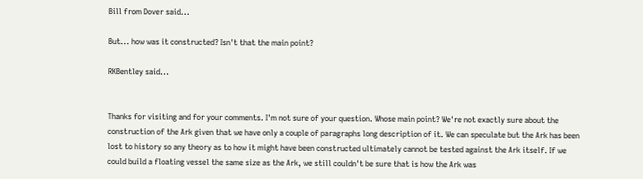Bill from Dover said...

But... how was it constructed? Isn't that the main point?

RKBentley said...


Thanks for visiting and for your comments. I'm not sure of your question. Whose main point? We're not exactly sure about the construction of the Ark given that we have only a couple of paragraphs long description of it. We can speculate but the Ark has been lost to history so any theory as to how it might have been constructed ultimately cannot be tested against the Ark itself. If we could build a floating vessel the same size as the Ark, we still couldn't be sure that is how the Ark was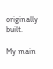originally built.

My main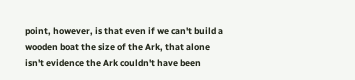point, however, is that even if we can't build a wooden boat the size of the Ark, that alone isn't evidence the Ark couldn't have been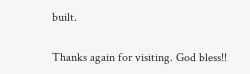built.

Thanks again for visiting. God bless!!